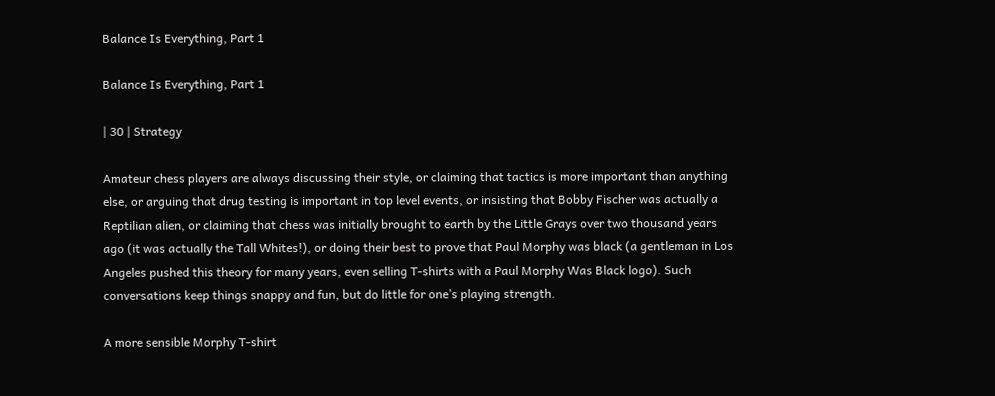Balance Is Everything, Part 1

Balance Is Everything, Part 1

| 30 | Strategy

Amateur chess players are always discussing their style, or claiming that tactics is more important than anything else, or arguing that drug testing is important in top level events, or insisting that Bobby Fischer was actually a Reptilian alien, or claiming that chess was initially brought to earth by the Little Grays over two thousand years ago (it was actually the Tall Whites!), or doing their best to prove that Paul Morphy was black (a gentleman in Los Angeles pushed this theory for many years, even selling T-shirts with a Paul Morphy Was Black logo). Such conversations keep things snappy and fun, but do little for one’s playing strength.

A more sensible Morphy T-shirt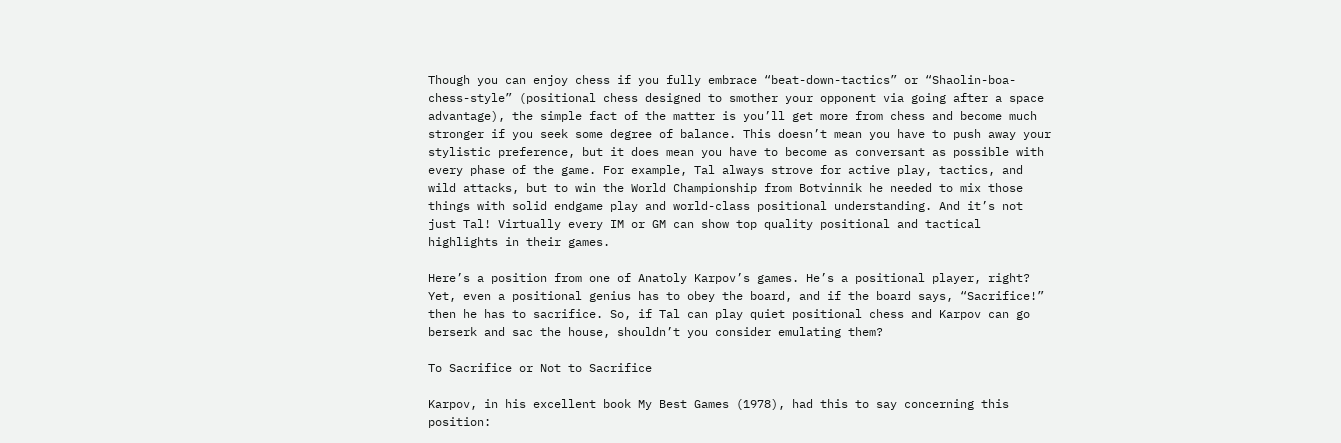Though you can enjoy chess if you fully embrace “beat-down-tactics” or “Shaolin-boa-chess-style” (positional chess designed to smother your opponent via going after a space advantage), the simple fact of the matter is you’ll get more from chess and become much stronger if you seek some degree of balance. This doesn’t mean you have to push away your stylistic preference, but it does mean you have to become as conversant as possible with every phase of the game. For example, Tal always strove for active play, tactics, and wild attacks, but to win the World Championship from Botvinnik he needed to mix those things with solid endgame play and world-class positional understanding. And it’s not just Tal! Virtually every IM or GM can show top quality positional and tactical highlights in their games.

Here’s a position from one of Anatoly Karpov’s games. He’s a positional player, right? Yet, even a positional genius has to obey the board, and if the board says, “Sacrifice!” then he has to sacrifice. So, if Tal can play quiet positional chess and Karpov can go berserk and sac the house, shouldn’t you consider emulating them?

To Sacrifice or Not to Sacrifice

Karpov, in his excellent book My Best Games (1978), had this to say concerning this position: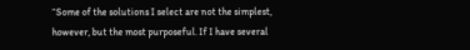“Some of the solutions I select are not the simplest, however, but the most purposeful. If I have several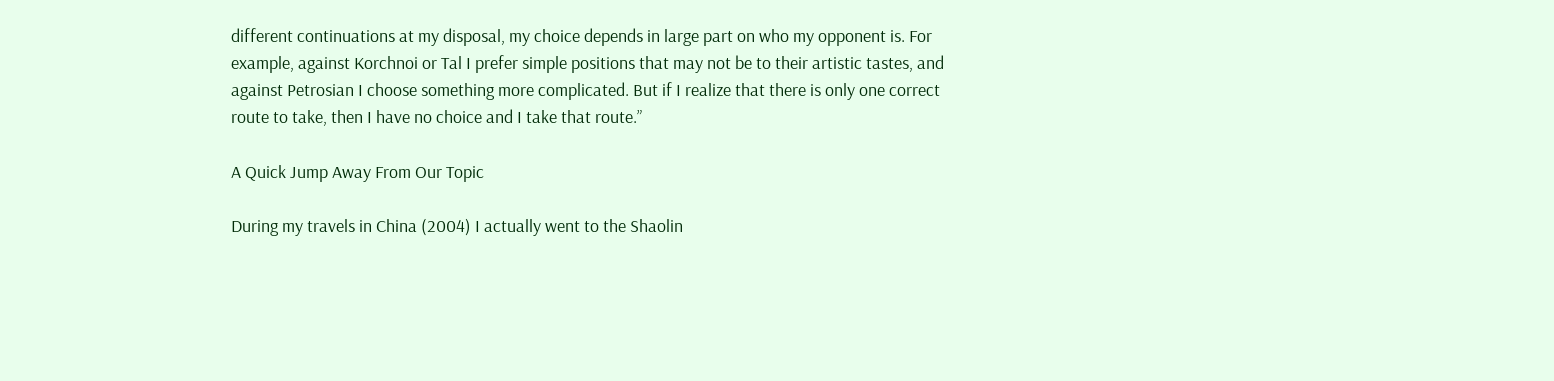different continuations at my disposal, my choice depends in large part on who my opponent is. For example, against Korchnoi or Tal I prefer simple positions that may not be to their artistic tastes, and against Petrosian I choose something more complicated. But if I realize that there is only one correct route to take, then I have no choice and I take that route.”

A Quick Jump Away From Our Topic

During my travels in China (2004) I actually went to the Shaolin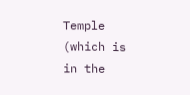Temple (which is in the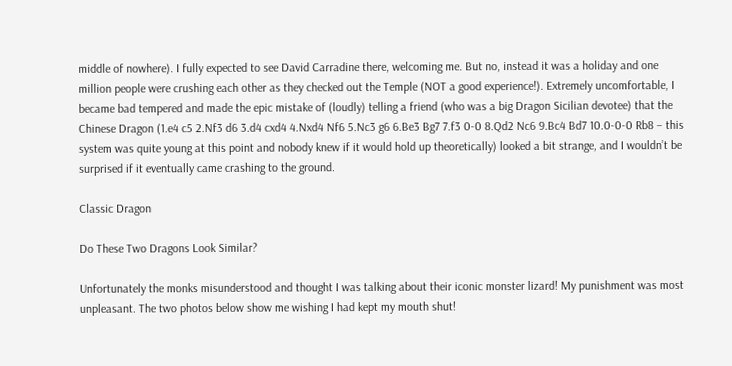middle of nowhere). I fully expected to see David Carradine there, welcoming me. But no, instead it was a holiday and one million people were crushing each other as they checked out the Temple (NOT a good experience!). Extremely uncomfortable, I became bad tempered and made the epic mistake of (loudly) telling a friend (who was a big Dragon Sicilian devotee) that the Chinese Dragon (1.e4 c5 2.Nf3 d6 3.d4 cxd4 4.Nxd4 Nf6 5.Nc3 g6 6.Be3 Bg7 7.f3 0-0 8.Qd2 Nc6 9.Bc4 Bd7 10.0-0-0 Rb8 – this system was quite young at this point and nobody knew if it would hold up theoretically) looked a bit strange, and I wouldn’t be surprised if it eventually came crashing to the ground.

Classic Dragon

Do These Two Dragons Look Similar?

Unfortunately the monks misunderstood and thought I was talking about their iconic monster lizard! My punishment was most unpleasant. The two photos below show me wishing I had kept my mouth shut!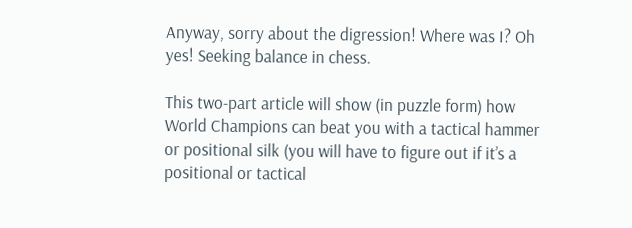Anyway, sorry about the digression! Where was I? Oh yes! Seeking balance in chess.

This two-part article will show (in puzzle form) how World Champions can beat you with a tactical hammer or positional silk (you will have to figure out if it’s a positional or tactical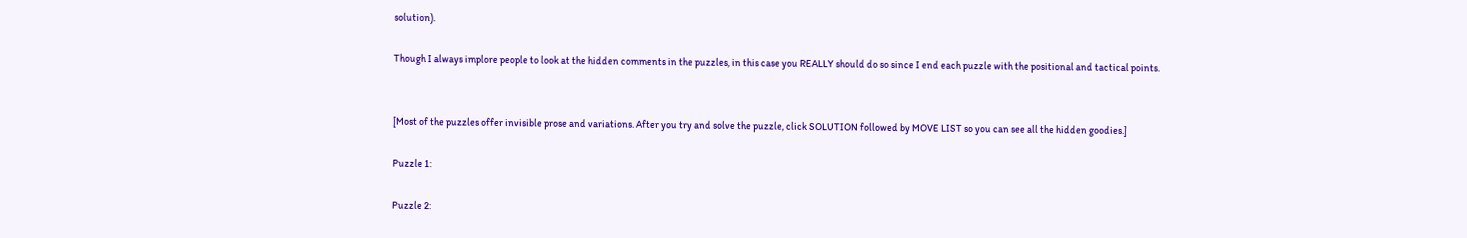solution).

Though I always implore people to look at the hidden comments in the puzzles, in this case you REALLY should do so since I end each puzzle with the positional and tactical points.


[Most of the puzzles offer invisible prose and variations. After you try and solve the puzzle, click SOLUTION followed by MOVE LIST so you can see all the hidden goodies.]

Puzzle 1:

Puzzle 2: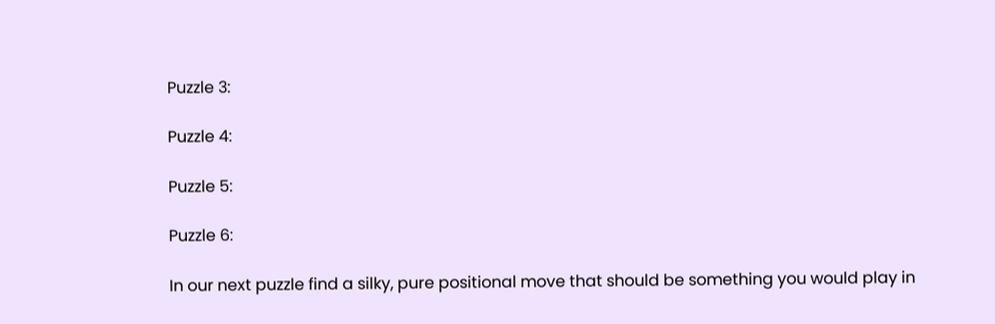Puzzle 3:

Puzzle 4:

Puzzle 5:

Puzzle 6:

In our next puzzle find a silky, pure positional move that should be something you would play in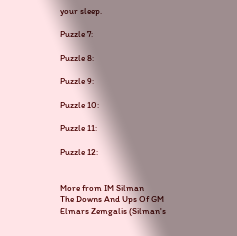your sleep.

Puzzle 7:

Puzzle 8:

Puzzle 9:

Puzzle 10:

Puzzle 11:

Puzzle 12:


More from IM Silman
The Downs And Ups Of GM Elmars Zemgalis (Silman's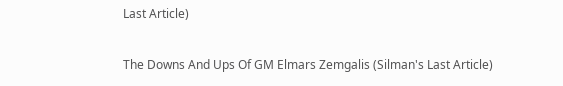Last Article)

The Downs And Ups Of GM Elmars Zemgalis (Silman's Last Article)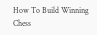How To Build Winning Chess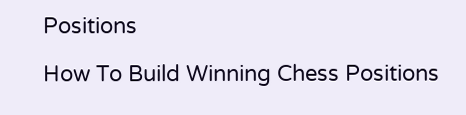Positions

How To Build Winning Chess Positions